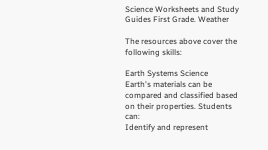Science Worksheets and Study Guides First Grade. Weather

The resources above cover the following skills:

Earth Systems Science
Earth's materials can be compared and classified based on their properties. Students can:
Identify and represent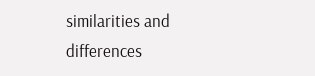similarities and differences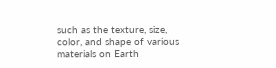such as the texture, size, color, and shape of various materials on Earth